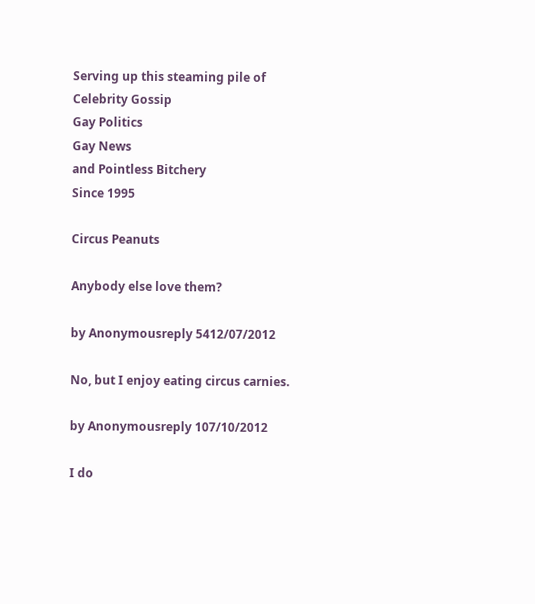Serving up this steaming pile of
Celebrity Gossip
Gay Politics
Gay News
and Pointless Bitchery
Since 1995

Circus Peanuts

Anybody else love them?

by Anonymousreply 5412/07/2012

No, but I enjoy eating circus carnies.

by Anonymousreply 107/10/2012

I do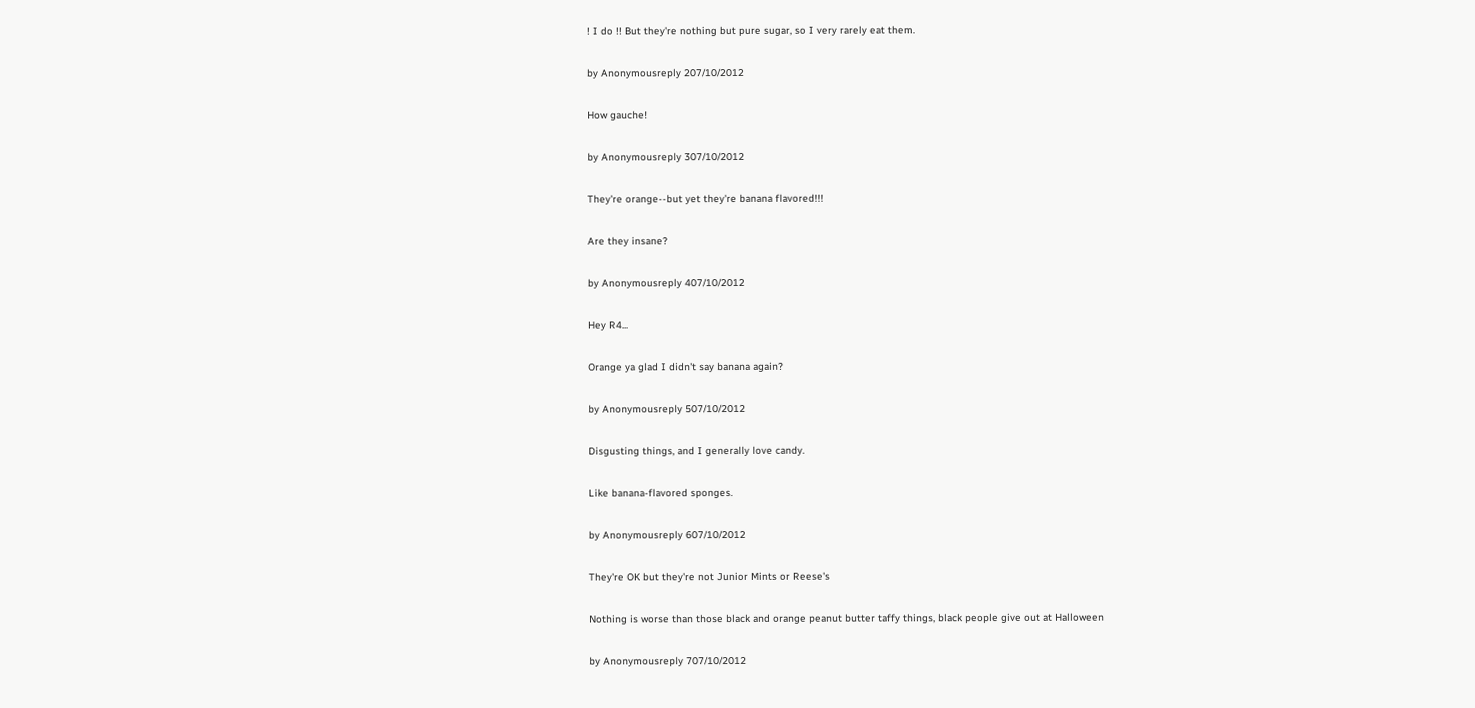! I do !! But they're nothing but pure sugar, so I very rarely eat them.

by Anonymousreply 207/10/2012

How gauche!

by Anonymousreply 307/10/2012

They're orange--but yet they're banana flavored!!!

Are they insane?

by Anonymousreply 407/10/2012

Hey R4...

Orange ya glad I didn't say banana again?

by Anonymousreply 507/10/2012

Disgusting things, and I generally love candy.

Like banana-flavored sponges.

by Anonymousreply 607/10/2012

They're OK but they're not Junior Mints or Reese's

Nothing is worse than those black and orange peanut butter taffy things, black people give out at Halloween

by Anonymousreply 707/10/2012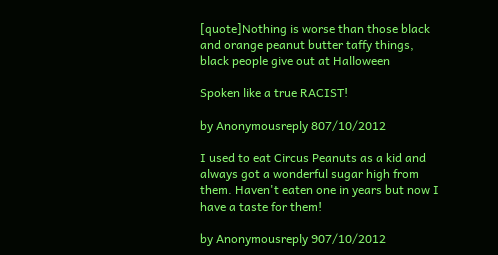[quote]Nothing is worse than those black and orange peanut butter taffy things, black people give out at Halloween

Spoken like a true RACIST!

by Anonymousreply 807/10/2012

I used to eat Circus Peanuts as a kid and always got a wonderful sugar high from them. Haven't eaten one in years but now I have a taste for them!

by Anonymousreply 907/10/2012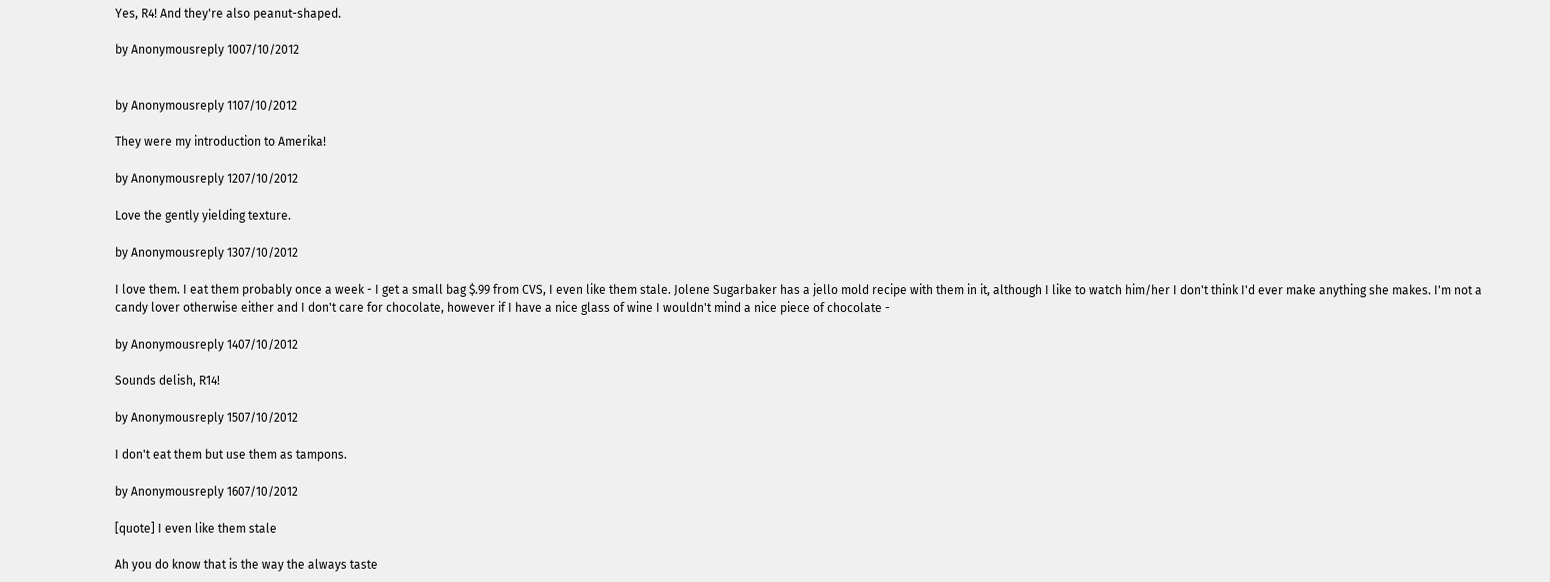Yes, R4! And they're also peanut-shaped.

by Anonymousreply 1007/10/2012


by Anonymousreply 1107/10/2012

They were my introduction to Amerika!

by Anonymousreply 1207/10/2012

Love the gently yielding texture.

by Anonymousreply 1307/10/2012

I love them. I eat them probably once a week - I get a small bag $.99 from CVS, I even like them stale. Jolene Sugarbaker has a jello mold recipe with them in it, although I like to watch him/her I don't think I'd ever make anything she makes. I'm not a candy lover otherwise either and I don't care for chocolate, however if I have a nice glass of wine I wouldn't mind a nice piece of chocolate -

by Anonymousreply 1407/10/2012

Sounds delish, R14!

by Anonymousreply 1507/10/2012

I don't eat them but use them as tampons.

by Anonymousreply 1607/10/2012

[quote] I even like them stale

Ah you do know that is the way the always taste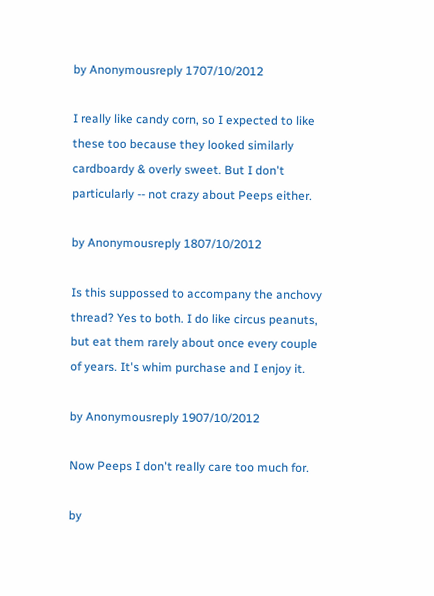by Anonymousreply 1707/10/2012

I really like candy corn, so I expected to like these too because they looked similarly cardboardy & overly sweet. But I don't particularly -- not crazy about Peeps either.

by Anonymousreply 1807/10/2012

Is this suppossed to accompany the anchovy thread? Yes to both. I do like circus peanuts, but eat them rarely about once every couple of years. It's whim purchase and I enjoy it.

by Anonymousreply 1907/10/2012

Now Peeps I don't really care too much for.

by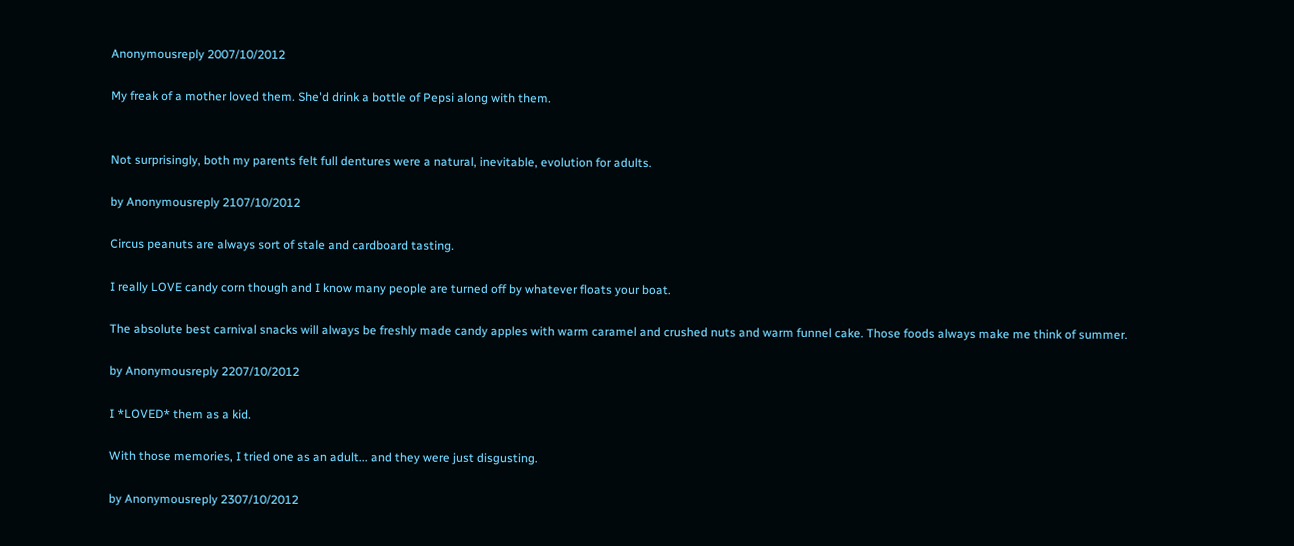Anonymousreply 2007/10/2012

My freak of a mother loved them. She'd drink a bottle of Pepsi along with them.


Not surprisingly, both my parents felt full dentures were a natural, inevitable, evolution for adults.

by Anonymousreply 2107/10/2012

Circus peanuts are always sort of stale and cardboard tasting.

I really LOVE candy corn though and I know many people are turned off by whatever floats your boat.

The absolute best carnival snacks will always be freshly made candy apples with warm caramel and crushed nuts and warm funnel cake. Those foods always make me think of summer.

by Anonymousreply 2207/10/2012

I *LOVED* them as a kid.

With those memories, I tried one as an adult... and they were just disgusting.

by Anonymousreply 2307/10/2012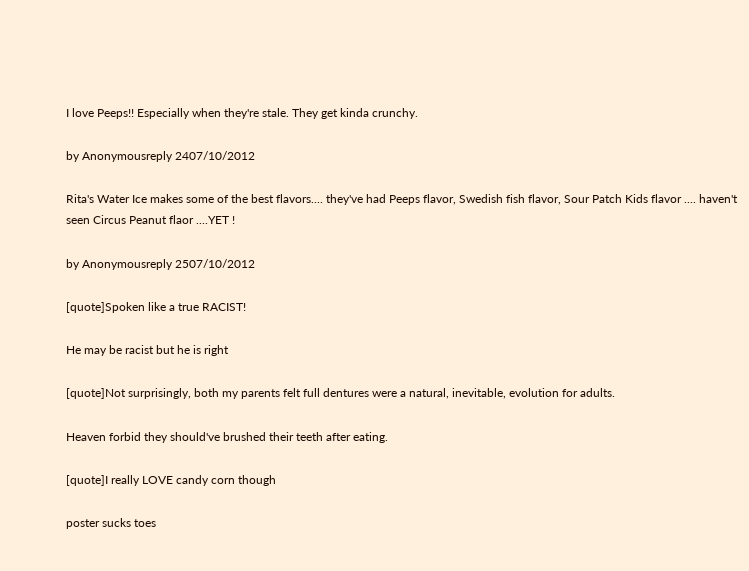I love Peeps!! Especially when they're stale. They get kinda crunchy.

by Anonymousreply 2407/10/2012

Rita's Water Ice makes some of the best flavors.... they've had Peeps flavor, Swedish fish flavor, Sour Patch Kids flavor .... haven't seen Circus Peanut flaor ....YET !

by Anonymousreply 2507/10/2012

[quote]Spoken like a true RACIST!

He may be racist but he is right

[quote]Not surprisingly, both my parents felt full dentures were a natural, inevitable, evolution for adults.

Heaven forbid they should've brushed their teeth after eating.

[quote]I really LOVE candy corn though

poster sucks toes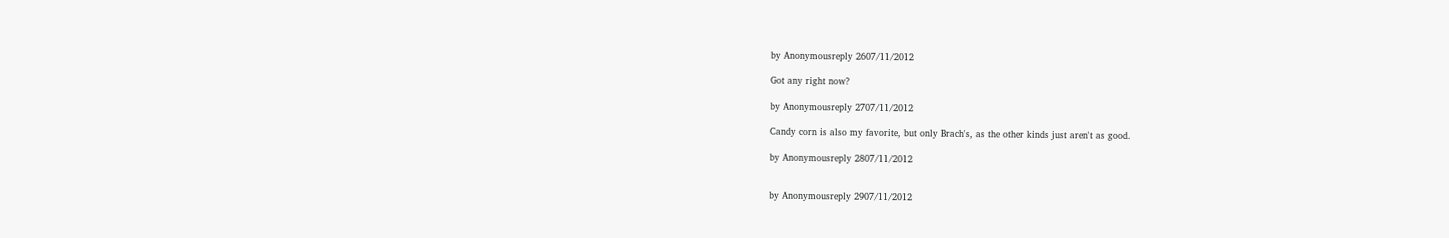by Anonymousreply 2607/11/2012

Got any right now?

by Anonymousreply 2707/11/2012

Candy corn is also my favorite, but only Brach's, as the other kinds just aren't as good.

by Anonymousreply 2807/11/2012


by Anonymousreply 2907/11/2012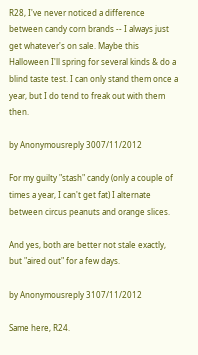R28, I've never noticed a difference between candy corn brands -- I always just get whatever's on sale. Maybe this Halloween I'll spring for several kinds & do a blind taste test. I can only stand them once a year, but I do tend to freak out with them then.

by Anonymousreply 3007/11/2012

For my guilty "stash" candy (only a couple of times a year, I can't get fat) I alternate between circus peanuts and orange slices.

And yes, both are better not stale exactly, but "aired out" for a few days.

by Anonymousreply 3107/11/2012

Same here, R24.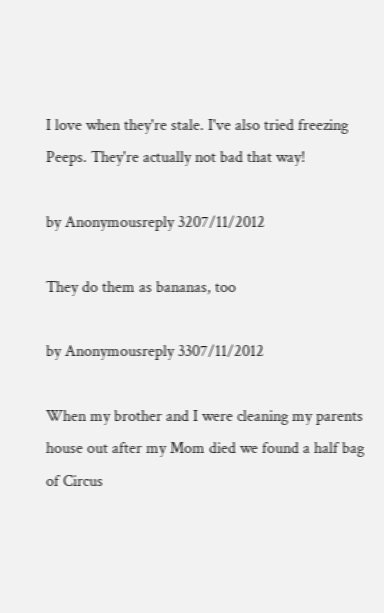I love when they're stale. I've also tried freezing Peeps. They're actually not bad that way!

by Anonymousreply 3207/11/2012

They do them as bananas, too

by Anonymousreply 3307/11/2012

When my brother and I were cleaning my parents house out after my Mom died we found a half bag of Circus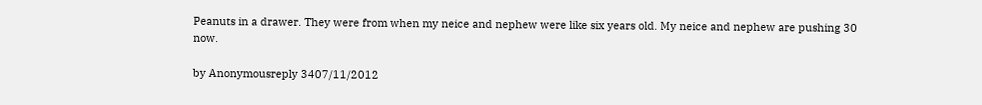Peanuts in a drawer. They were from when my neice and nephew were like six years old. My neice and nephew are pushing 30 now.

by Anonymousreply 3407/11/2012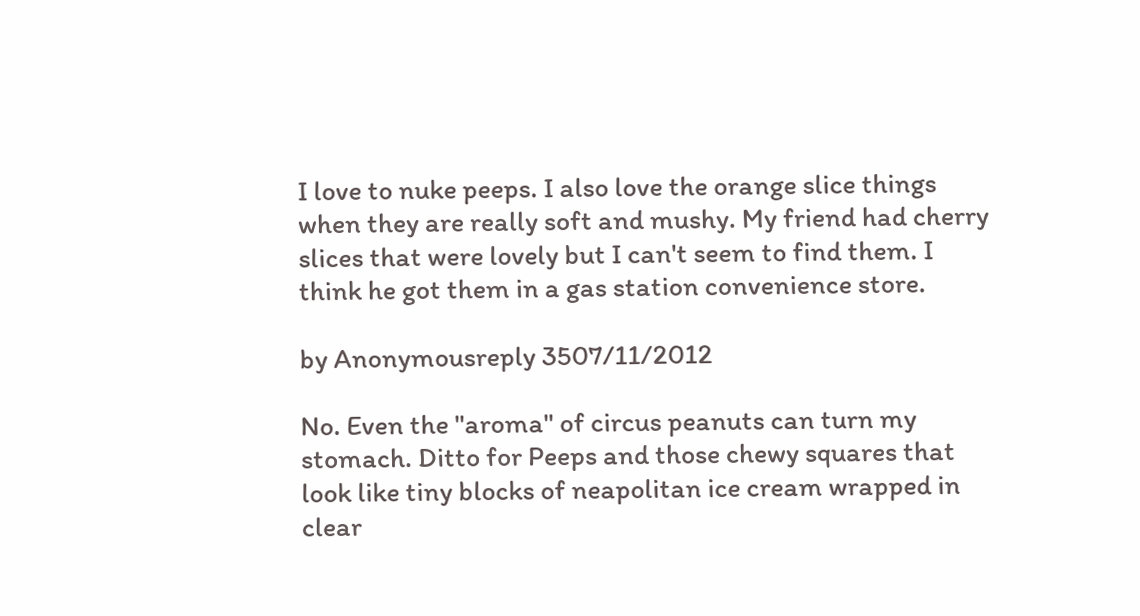I love to nuke peeps. I also love the orange slice things when they are really soft and mushy. My friend had cherry slices that were lovely but I can't seem to find them. I think he got them in a gas station convenience store.

by Anonymousreply 3507/11/2012

No. Even the "aroma" of circus peanuts can turn my stomach. Ditto for Peeps and those chewy squares that look like tiny blocks of neapolitan ice cream wrapped in clear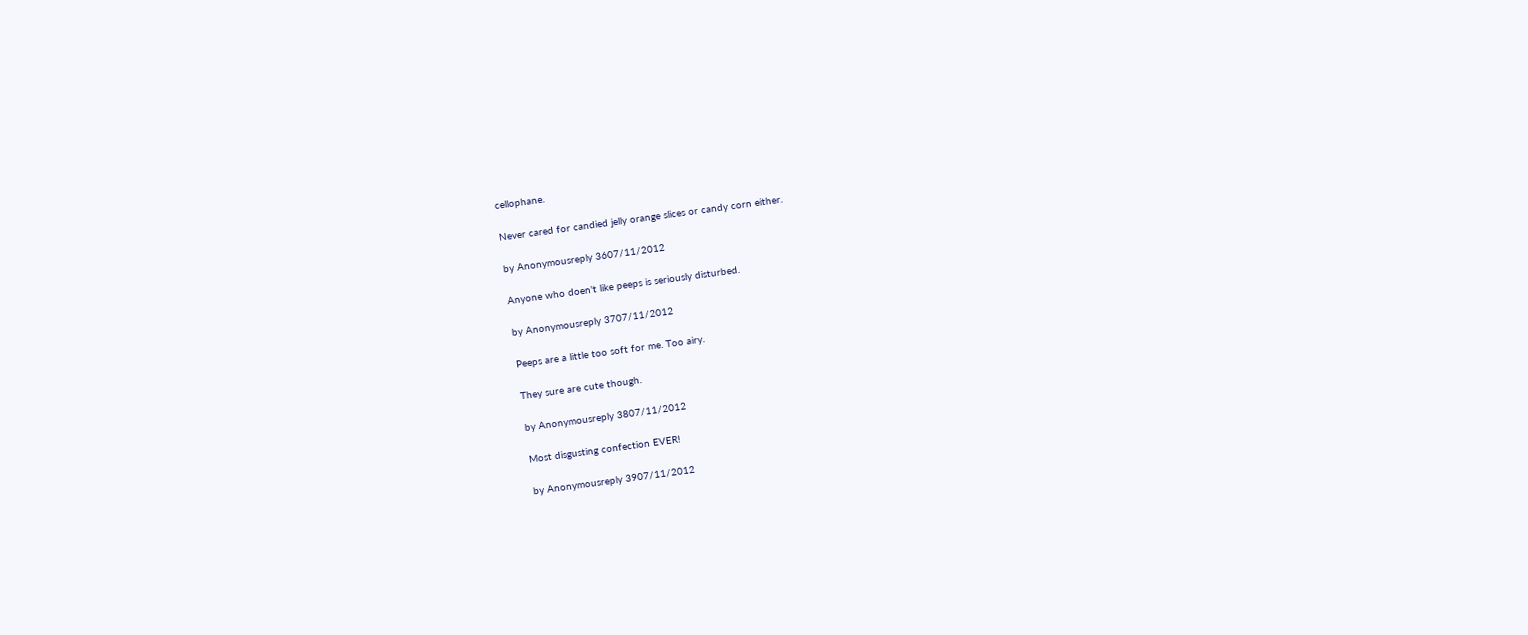cellophane.

Never cared for candied jelly orange slices or candy corn either.

by Anonymousreply 3607/11/2012

Anyone who doen't like peeps is seriously disturbed.

by Anonymousreply 3707/11/2012

Peeps are a little too soft for me. Too airy.

They sure are cute though.

by Anonymousreply 3807/11/2012

Most disgusting confection EVER!

by Anonymousreply 3907/11/2012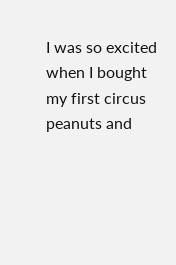I was so excited when I bought my first circus peanuts and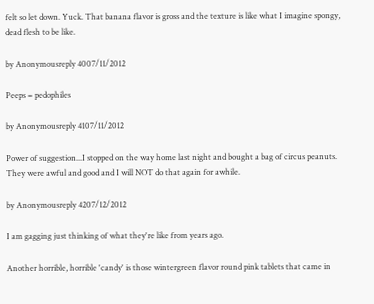felt so let down. Yuck. That banana flavor is gross and the texture is like what I imagine spongy, dead flesh to be like.

by Anonymousreply 4007/11/2012

Peeps = pedophiles

by Anonymousreply 4107/11/2012

Power of suggestion...I stopped on the way home last night and bought a bag of circus peanuts. They were awful and good and I will NOT do that again for awhile.

by Anonymousreply 4207/12/2012

I am gagging just thinking of what they're like from years ago.

Another horrible, horrible 'candy' is those wintergreen flavor round pink tablets that came in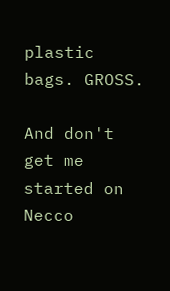plastic bags. GROSS.

And don't get me started on Necco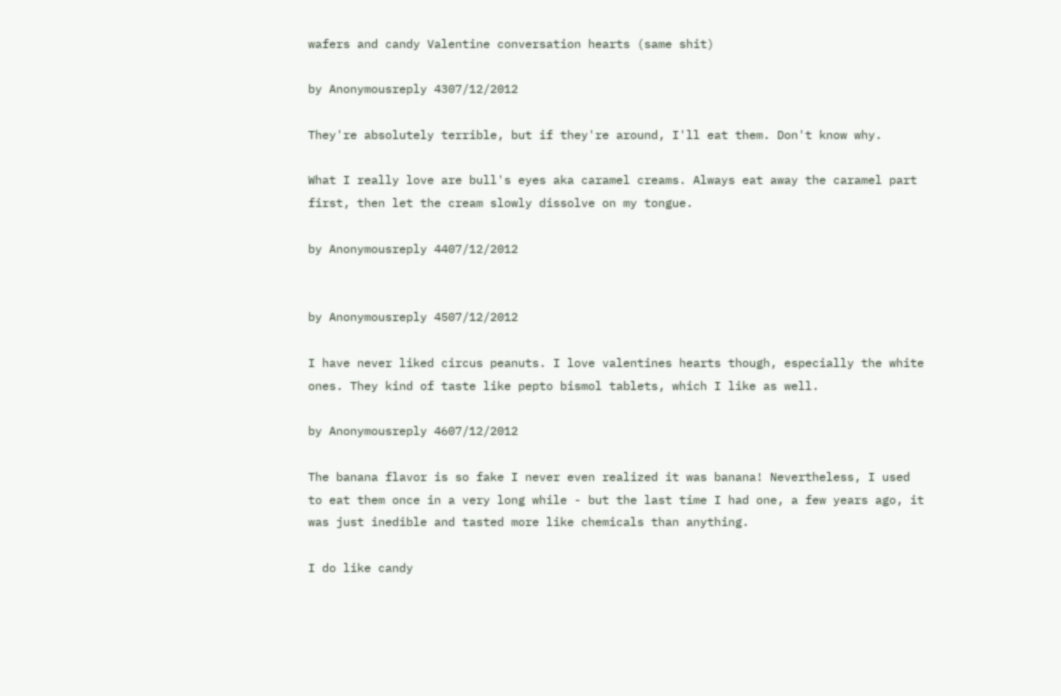wafers and candy Valentine conversation hearts (same shit)

by Anonymousreply 4307/12/2012

They're absolutely terrible, but if they're around, I'll eat them. Don't know why.

What I really love are bull's eyes aka caramel creams. Always eat away the caramel part first, then let the cream slowly dissolve on my tongue.

by Anonymousreply 4407/12/2012


by Anonymousreply 4507/12/2012

I have never liked circus peanuts. I love valentines hearts though, especially the white ones. They kind of taste like pepto bismol tablets, which I like as well.

by Anonymousreply 4607/12/2012

The banana flavor is so fake I never even realized it was banana! Nevertheless, I used to eat them once in a very long while - but the last time I had one, a few years ago, it was just inedible and tasted more like chemicals than anything.

I do like candy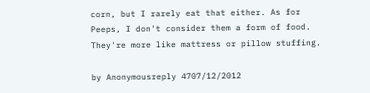corn, but I rarely eat that either. As for Peeps, I don't consider them a form of food. They're more like mattress or pillow stuffing.

by Anonymousreply 4707/12/2012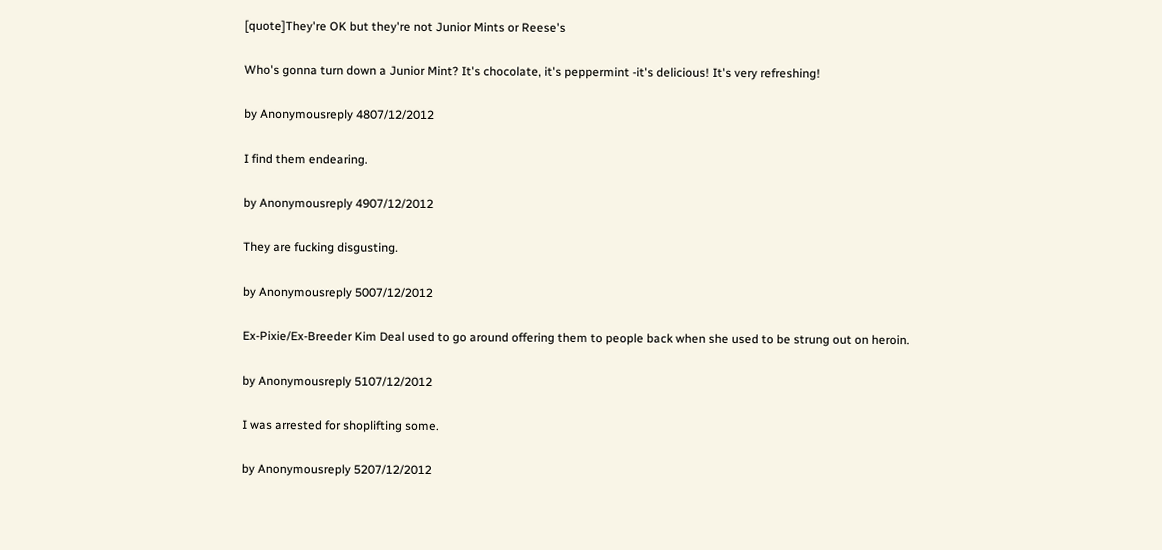[quote]They're OK but they're not Junior Mints or Reese's

Who's gonna turn down a Junior Mint? It's chocolate, it's peppermint -it's delicious! It's very refreshing!

by Anonymousreply 4807/12/2012

I find them endearing.

by Anonymousreply 4907/12/2012

They are fucking disgusting.

by Anonymousreply 5007/12/2012

Ex-Pixie/Ex-Breeder Kim Deal used to go around offering them to people back when she used to be strung out on heroin.

by Anonymousreply 5107/12/2012

I was arrested for shoplifting some.

by Anonymousreply 5207/12/2012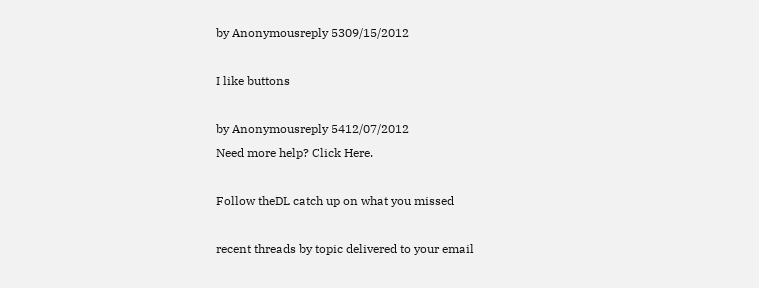by Anonymousreply 5309/15/2012

I like buttons

by Anonymousreply 5412/07/2012
Need more help? Click Here.

Follow theDL catch up on what you missed

recent threads by topic delivered to your email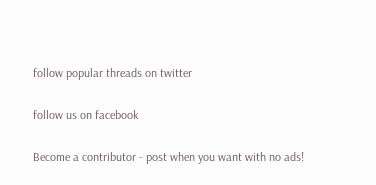follow popular threads on twitter

follow us on facebook

Become a contributor - post when you want with no ads!